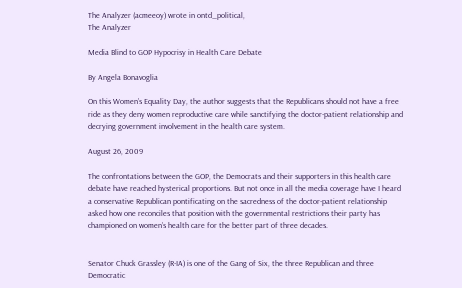The Analyzer (acmeeoy) wrote in ontd_political,
The Analyzer

Media Blind to GOP Hypocrisy in Health Care Debate

By Angela Bonavoglia

On this Women’s Equality Day, the author suggests that the Republicans should not have a free ride as they deny women reproductive care while sanctifying the doctor-patient relationship and decrying government involvement in the health care system.

August 26, 2009

The confrontations between the GOP, the Democrats and their supporters in this health care debate have reached hysterical proportions. But not once in all the media coverage have I heard a conservative Republican pontificating on the sacredness of the doctor-patient relationship asked how one reconciles that position with the governmental restrictions their party has championed on women’s health care for the better part of three decades.


Senator Chuck Grassley (R-IA) is one of the Gang of Six, the three Republican and three Democratic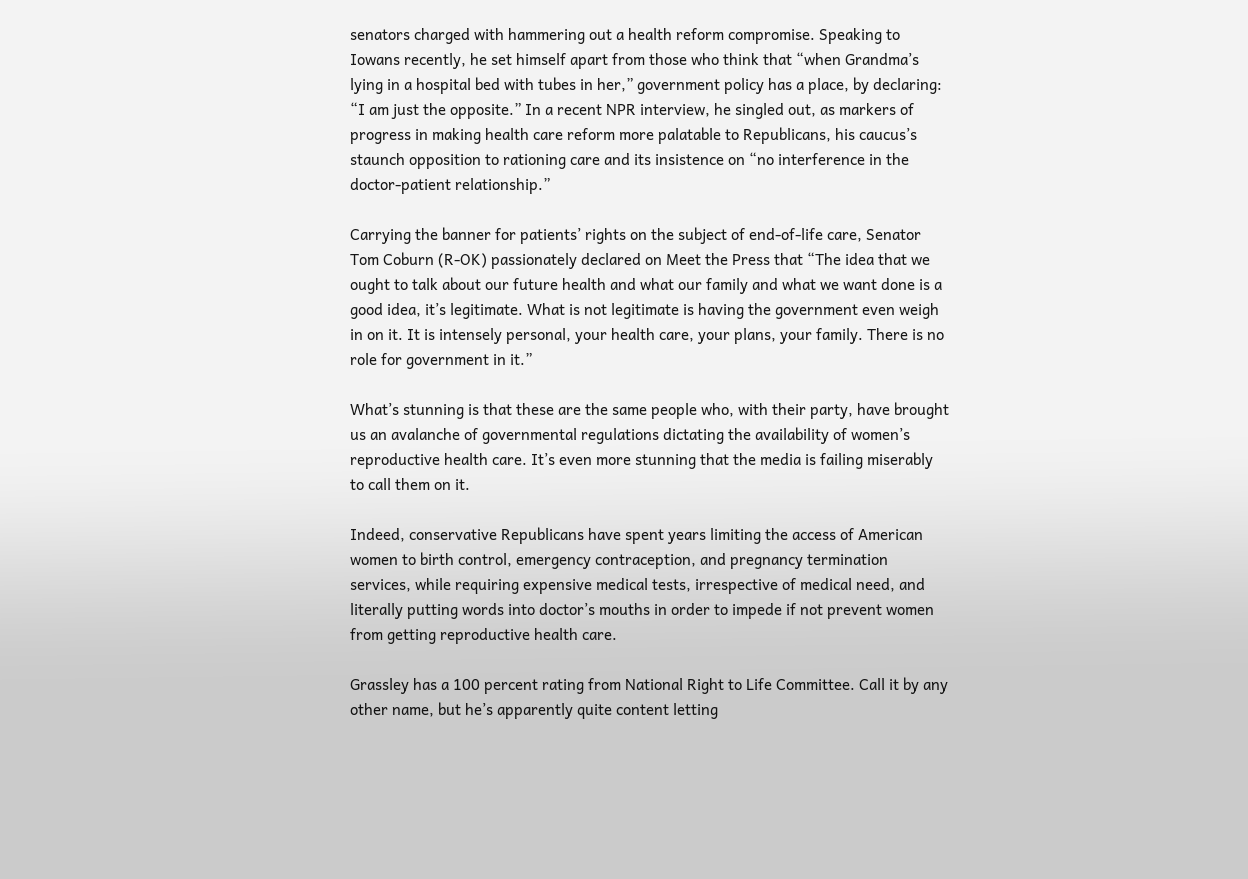senators charged with hammering out a health reform compromise. Speaking to Iowans recently, he set himself apart from those who think that “when Grandma’s lying in a hospital bed with tubes in her,” government policy has a place, by declaring: “I am just the opposite.” In a recent NPR interview, he singled out, as markers of progress in making health care reform more palatable to Republicans, his caucus’s staunch opposition to rationing care and its insistence on “no interference in the doctor-patient relationship.”

Carrying the banner for patients’ rights on the subject of end-of-life care, Senator Tom Coburn (R-OK) passionately declared on Meet the Press that “The idea that we ought to talk about our future health and what our family and what we want done is a good idea, it’s legitimate. What is not legitimate is having the government even weigh in on it. It is intensely personal, your health care, your plans, your family. There is no role for government in it.”

What’s stunning is that these are the same people who, with their party, have brought us an avalanche of governmental regulations dictating the availability of women’s reproductive health care. It’s even more stunning that the media is failing miserably to call them on it.

Indeed, conservative Republicans have spent years limiting the access of American women to birth control, emergency contraception, and pregnancy termination services, while requiring expensive medical tests, irrespective of medical need, and literally putting words into doctor’s mouths in order to impede if not prevent women from getting reproductive health care.

Grassley has a 100 percent rating from National Right to Life Committee. Call it by any other name, but he’s apparently quite content letting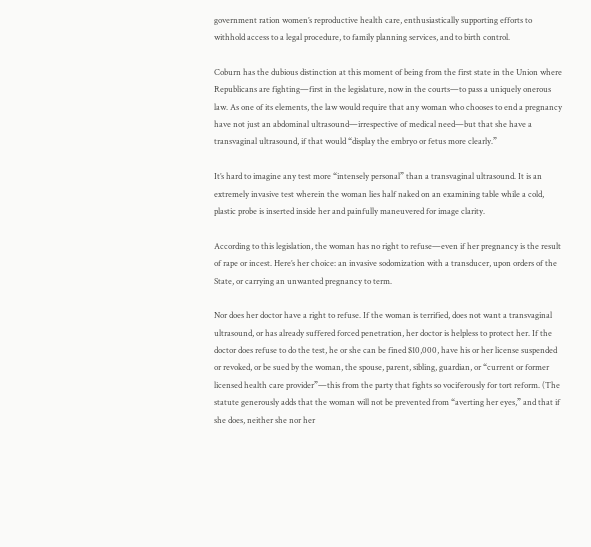government ration women’s reproductive health care, enthusiastically supporting efforts to withhold access to a legal procedure, to family planning services, and to birth control.

Coburn has the dubious distinction at this moment of being from the first state in the Union where Republicans are fighting—first in the legislature, now in the courts—to pass a uniquely onerous law. As one of its elements, the law would require that any woman who chooses to end a pregnancy have not just an abdominal ultrasound—irrespective of medical need—but that she have a transvaginal ultrasound, if that would “display the embryo or fetus more clearly.”

It’s hard to imagine any test more “intensely personal” than a transvaginal ultrasound. It is an extremely invasive test wherein the woman lies half naked on an examining table while a cold, plastic probe is inserted inside her and painfully maneuvered for image clarity.

According to this legislation, the woman has no right to refuse—even if her pregnancy is the result of rape or incest. Here’s her choice: an invasive sodomization with a transducer, upon orders of the State, or carrying an unwanted pregnancy to term.

Nor does her doctor have a right to refuse. If the woman is terrified, does not want a transvaginal ultrasound, or has already suffered forced penetration, her doctor is helpless to protect her. If the doctor does refuse to do the test, he or she can be fined $10,000, have his or her license suspended or revoked, or be sued by the woman, the spouse, parent, sibling, guardian, or “current or former licensed health care provider”—this from the party that fights so vociferously for tort reform. (The statute generously adds that the woman will not be prevented from “averting her eyes,” and that if she does, neither she nor her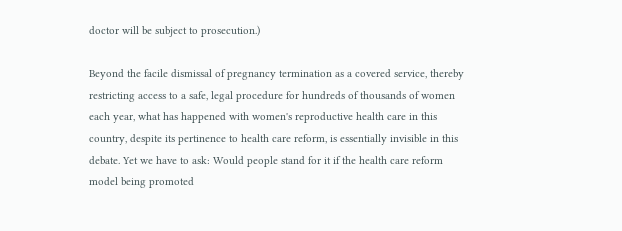doctor will be subject to prosecution.)

Beyond the facile dismissal of pregnancy termination as a covered service, thereby restricting access to a safe, legal procedure for hundreds of thousands of women each year, what has happened with women's reproductive health care in this country, despite its pertinence to health care reform, is essentially invisible in this debate. Yet we have to ask: Would people stand for it if the health care reform model being promoted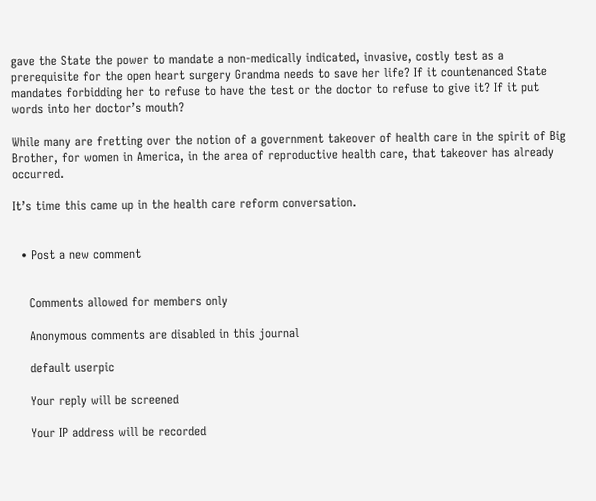gave the State the power to mandate a non-medically indicated, invasive, costly test as a prerequisite for the open heart surgery Grandma needs to save her life? If it countenanced State mandates forbidding her to refuse to have the test or the doctor to refuse to give it? If it put words into her doctor’s mouth?

While many are fretting over the notion of a government takeover of health care in the spirit of Big Brother, for women in America, in the area of reproductive health care, that takeover has already occurred.

It’s time this came up in the health care reform conversation.


  • Post a new comment


    Comments allowed for members only

    Anonymous comments are disabled in this journal

    default userpic

    Your reply will be screened

    Your IP address will be recorded